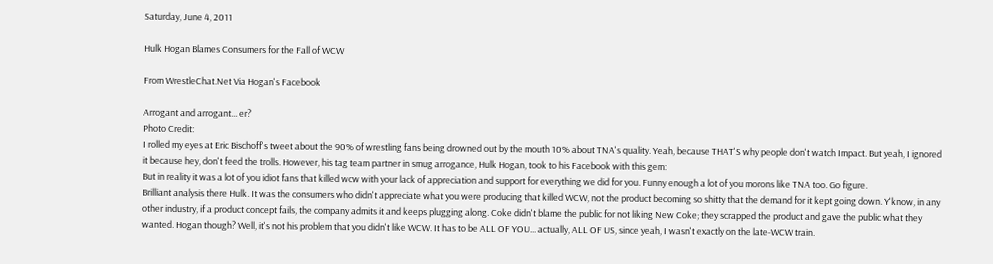Saturday, June 4, 2011

Hulk Hogan Blames Consumers for the Fall of WCW

From WrestleChat.Net Via Hogan's Facebook

Arrogant and arrogant... er?
Photo Credit:
I rolled my eyes at Eric Bischoff's tweet about the 90% of wrestling fans being drowned out by the mouth 10% about TNA's quality. Yeah, because THAT'S why people don't watch Impact. But yeah, I ignored it because hey, don't feed the trolls. However, his tag team partner in smug arrogance, Hulk Hogan, took to his Facebook with this gem:
But in reality it was a lot of you idiot fans that killed wcw with your lack of appreciation and support for everything we did for you. Funny enough a lot of you morons like TNA too. Go figure.
Brilliant analysis there Hulk. It was the consumers who didn't appreciate what you were producing that killed WCW, not the product becoming so shitty that the demand for it kept going down. Y'know, in any other industry, if a product concept fails, the company admits it and keeps plugging along. Coke didn't blame the public for not liking New Coke; they scrapped the product and gave the public what they wanted. Hogan though? Well, it's not his problem that you didn't like WCW. It has to be ALL OF YOU... actually, ALL OF US, since yeah, I wasn't exactly on the late-WCW train.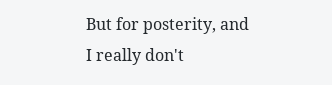But for posterity, and I really don't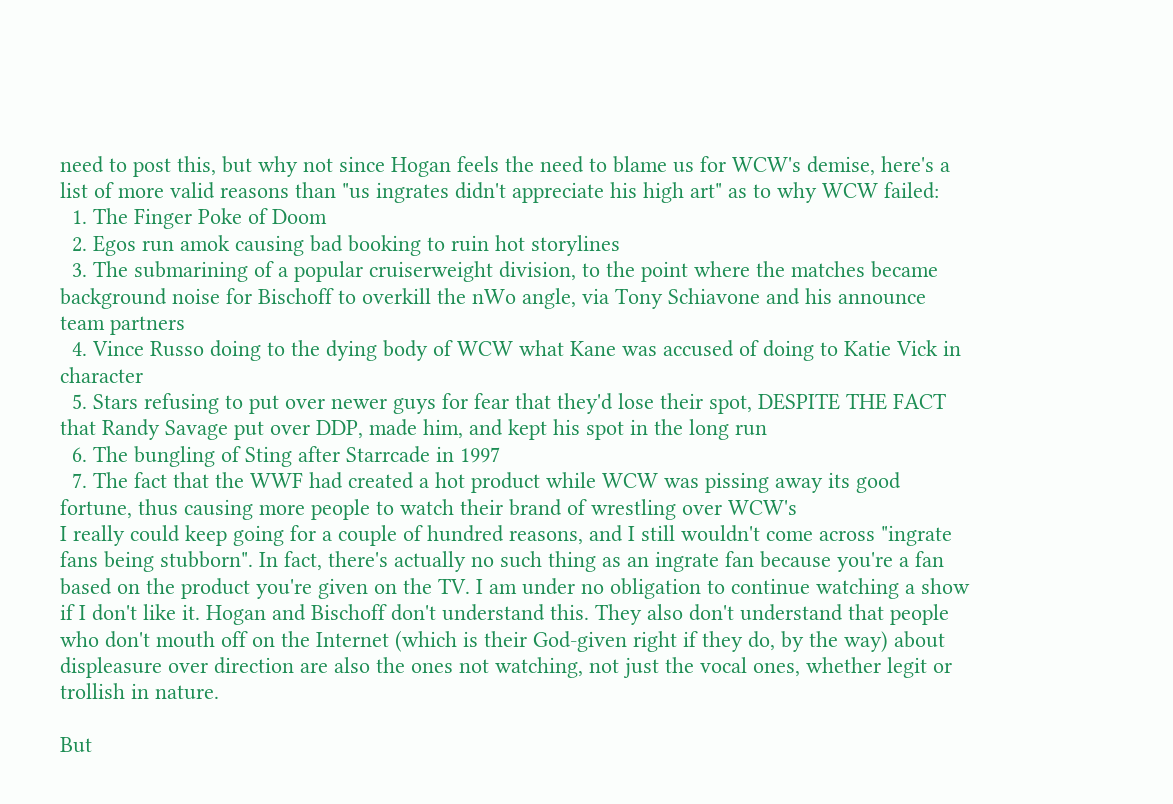need to post this, but why not since Hogan feels the need to blame us for WCW's demise, here's a list of more valid reasons than "us ingrates didn't appreciate his high art" as to why WCW failed:
  1. The Finger Poke of Doom
  2. Egos run amok causing bad booking to ruin hot storylines
  3. The submarining of a popular cruiserweight division, to the point where the matches became background noise for Bischoff to overkill the nWo angle, via Tony Schiavone and his announce team partners
  4. Vince Russo doing to the dying body of WCW what Kane was accused of doing to Katie Vick in character
  5. Stars refusing to put over newer guys for fear that they'd lose their spot, DESPITE THE FACT that Randy Savage put over DDP, made him, and kept his spot in the long run
  6. The bungling of Sting after Starrcade in 1997
  7. The fact that the WWF had created a hot product while WCW was pissing away its good fortune, thus causing more people to watch their brand of wrestling over WCW's
I really could keep going for a couple of hundred reasons, and I still wouldn't come across "ingrate fans being stubborn". In fact, there's actually no such thing as an ingrate fan because you're a fan based on the product you're given on the TV. I am under no obligation to continue watching a show if I don't like it. Hogan and Bischoff don't understand this. They also don't understand that people who don't mouth off on the Internet (which is their God-given right if they do, by the way) about displeasure over direction are also the ones not watching, not just the vocal ones, whether legit or trollish in nature.

But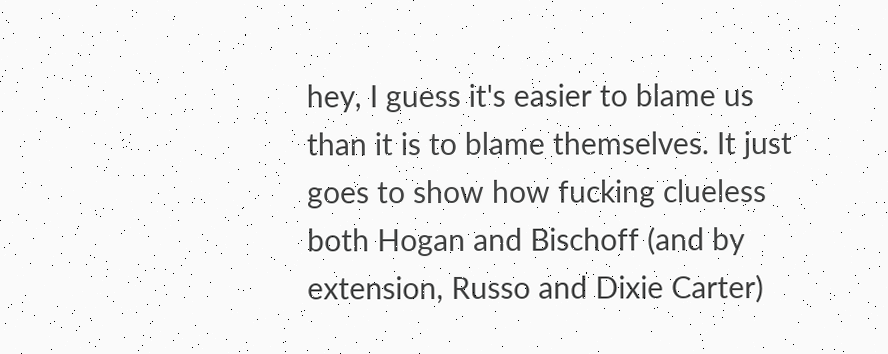hey, I guess it's easier to blame us than it is to blame themselves. It just goes to show how fucking clueless both Hogan and Bischoff (and by extension, Russo and Dixie Carter)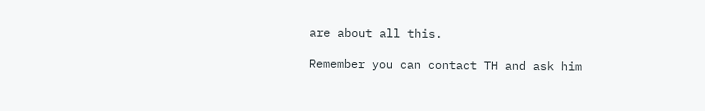are about all this.

Remember you can contact TH and ask him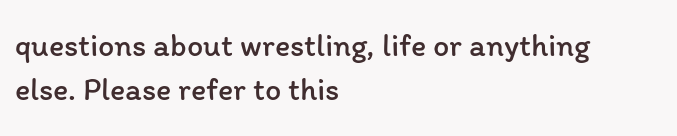questions about wrestling, life or anything else. Please refer to this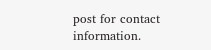post for contact information.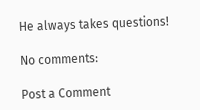He always takes questions!

No comments:

Post a Comment